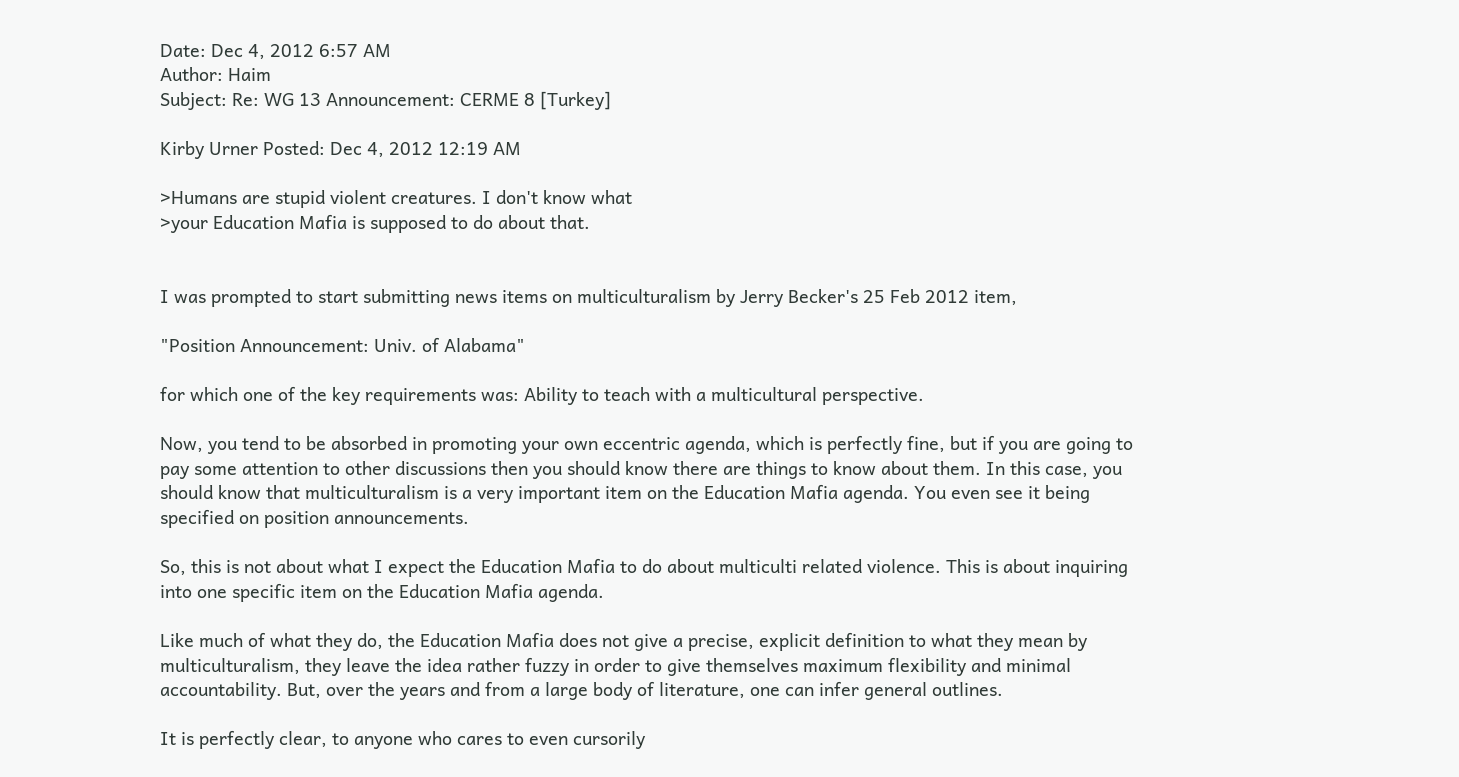Date: Dec 4, 2012 6:57 AM
Author: Haim
Subject: Re: WG 13 Announcement: CERME 8 [Turkey]

Kirby Urner Posted: Dec 4, 2012 12:19 AM

>Humans are stupid violent creatures. I don't know what
>your Education Mafia is supposed to do about that.


I was prompted to start submitting news items on multiculturalism by Jerry Becker's 25 Feb 2012 item,

"Position Announcement: Univ. of Alabama"

for which one of the key requirements was: Ability to teach with a multicultural perspective.

Now, you tend to be absorbed in promoting your own eccentric agenda, which is perfectly fine, but if you are going to pay some attention to other discussions then you should know there are things to know about them. In this case, you should know that multiculturalism is a very important item on the Education Mafia agenda. You even see it being specified on position announcements.

So, this is not about what I expect the Education Mafia to do about multiculti related violence. This is about inquiring into one specific item on the Education Mafia agenda.

Like much of what they do, the Education Mafia does not give a precise, explicit definition to what they mean by multiculturalism, they leave the idea rather fuzzy in order to give themselves maximum flexibility and minimal accountability. But, over the years and from a large body of literature, one can infer general outlines.

It is perfectly clear, to anyone who cares to even cursorily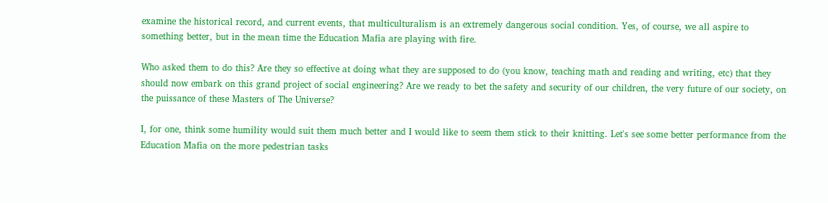examine the historical record, and current events, that multiculturalism is an extremely dangerous social condition. Yes, of course, we all aspire to something better, but in the mean time the Education Mafia are playing with fire.

Who asked them to do this? Are they so effective at doing what they are supposed to do (you know, teaching math and reading and writing, etc) that they should now embark on this grand project of social engineering? Are we ready to bet the safety and security of our children, the very future of our society, on the puissance of these Masters of The Universe?

I, for one, think some humility would suit them much better and I would like to seem them stick to their knitting. Let's see some better performance from the Education Mafia on the more pedestrian tasks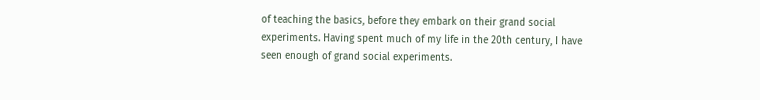of teaching the basics, before they embark on their grand social experiments. Having spent much of my life in the 20th century, I have seen enough of grand social experiments.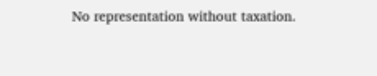No representation without taxation.